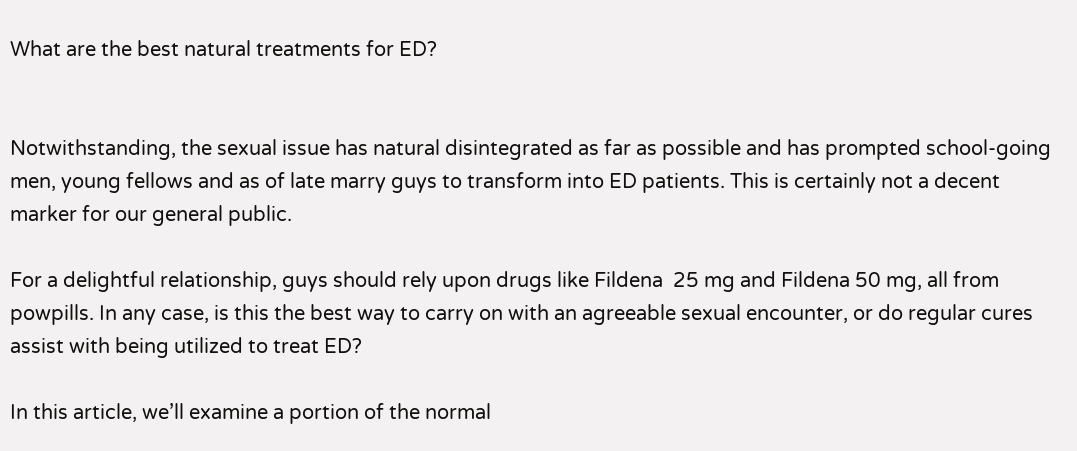What are the best natural treatments for ED?


Notwithstanding, the sexual issue has natural disintegrated as far as possible and has prompted school-going men, young fellows and as of late marry guys to transform into ED patients. This is certainly not a decent marker for our general public.

For a delightful relationship, guys should rely upon drugs like Fildena  25 mg and Fildena 50 mg, all from powpills. In any case, is this the best way to carry on with an agreeable sexual encounter, or do regular cures assist with being utilized to treat ED?

In this article, we’ll examine a portion of the normal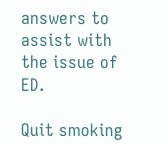answers to assist with the issue of ED.

Quit smoking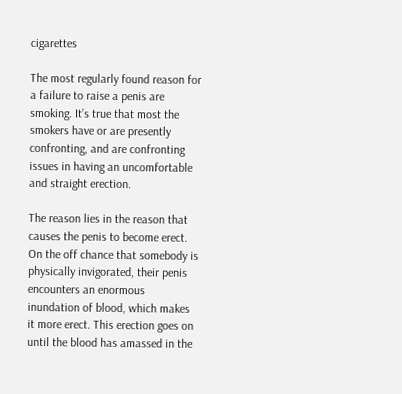cigarettes

The most regularly found reason for a failure to raise a penis are smoking. It’s true that most the smokers have or are presently confronting, and are confronting issues in having an uncomfortable and straight erection.

The reason lies in the reason that causes the penis to become erect. On the off chance that somebody is physically invigorated, their penis encounters an enormous inundation of blood, which makes it more erect. This erection goes on until the blood has amassed in the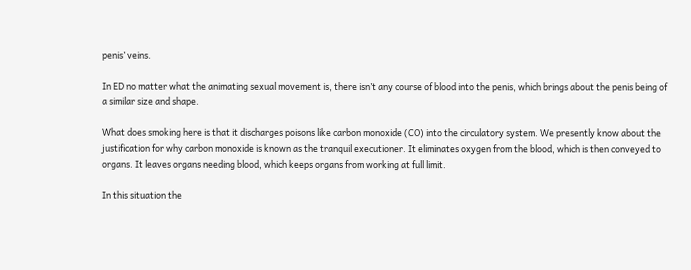penis’ veins.

In ED no matter what the animating sexual movement is, there isn’t any course of blood into the penis, which brings about the penis being of a similar size and shape.

What does smoking here is that it discharges poisons like carbon monoxide (CO) into the circulatory system. We presently know about the justification for why carbon monoxide is known as the tranquil executioner. It eliminates oxygen from the blood, which is then conveyed to organs. It leaves organs needing blood, which keeps organs from working at full limit.

In this situation the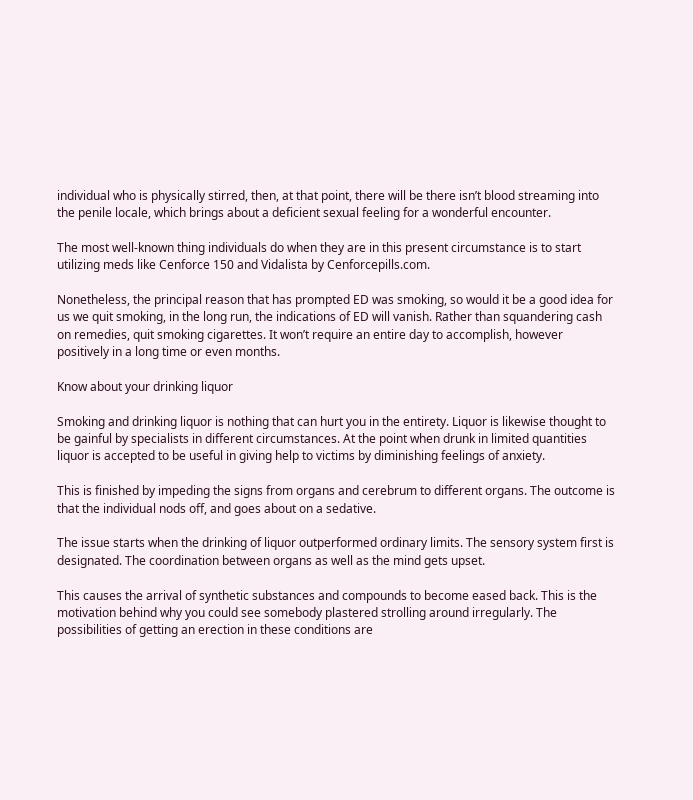individual who is physically stirred, then, at that point, there will be there isn’t blood streaming into the penile locale, which brings about a deficient sexual feeling for a wonderful encounter.

The most well-known thing individuals do when they are in this present circumstance is to start utilizing meds like Cenforce 150 and Vidalista by Cenforcepills.com.

Nonetheless, the principal reason that has prompted ED was smoking, so would it be a good idea for us we quit smoking, in the long run, the indications of ED will vanish. Rather than squandering cash on remedies, quit smoking cigarettes. It won’t require an entire day to accomplish, however positively in a long time or even months.

Know about your drinking liquor

Smoking and drinking liquor is nothing that can hurt you in the entirety. Liquor is likewise thought to be gainful by specialists in different circumstances. At the point when drunk in limited quantities liquor is accepted to be useful in giving help to victims by diminishing feelings of anxiety.

This is finished by impeding the signs from organs and cerebrum to different organs. The outcome is that the individual nods off, and goes about on a sedative.

The issue starts when the drinking of liquor outperformed ordinary limits. The sensory system first is designated. The coordination between organs as well as the mind gets upset.

This causes the arrival of synthetic substances and compounds to become eased back. This is the motivation behind why you could see somebody plastered strolling around irregularly. The possibilities of getting an erection in these conditions are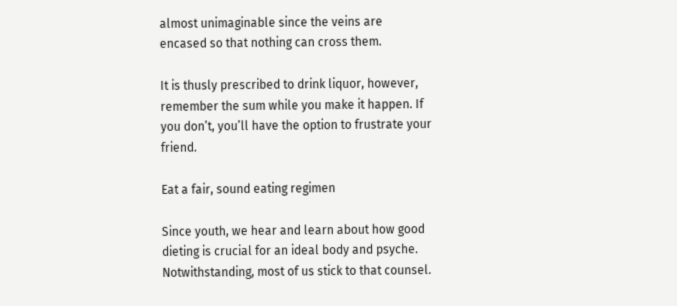almost unimaginable since the veins are encased so that nothing can cross them.

It is thusly prescribed to drink liquor, however, remember the sum while you make it happen. If you don’t, you’ll have the option to frustrate your friend.

Eat a fair, sound eating regimen

Since youth, we hear and learn about how good dieting is crucial for an ideal body and psyche. Notwithstanding, most of us stick to that counsel.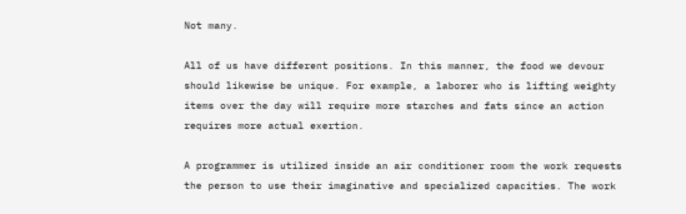Not many.

All of us have different positions. In this manner, the food we devour should likewise be unique. For example, a laborer who is lifting weighty items over the day will require more starches and fats since an action requires more actual exertion.

A programmer is utilized inside an air conditioner room the work requests the person to use their imaginative and specialized capacities. The work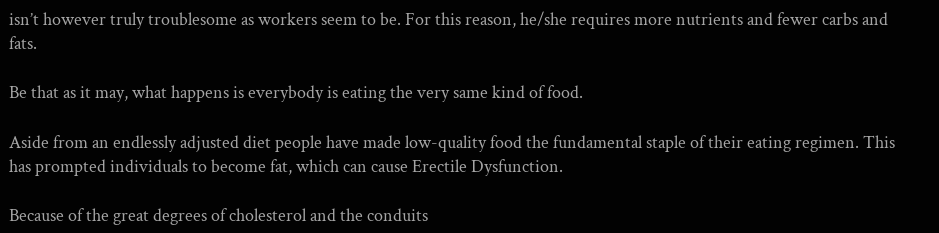isn’t however truly troublesome as workers seem to be. For this reason, he/she requires more nutrients and fewer carbs and fats.

Be that as it may, what happens is everybody is eating the very same kind of food.

Aside from an endlessly adjusted diet people have made low-quality food the fundamental staple of their eating regimen. This has prompted individuals to become fat, which can cause Erectile Dysfunction.

Because of the great degrees of cholesterol and the conduits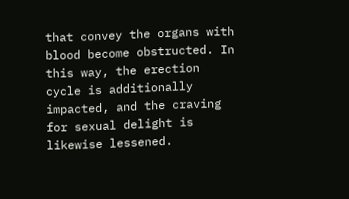that convey the organs with blood become obstructed. In this way, the erection cycle is additionally impacted, and the craving for sexual delight is likewise lessened.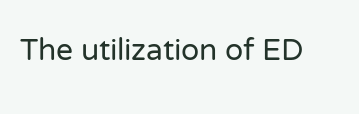The utilization of ED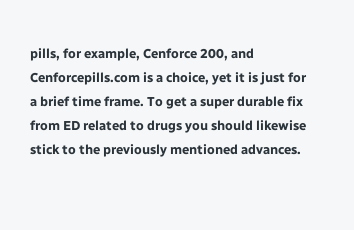pills, for example, Cenforce 200, and Cenforcepills.com is a choice, yet it is just for a brief time frame. To get a super durable fix from ED related to drugs you should likewise stick to the previously mentioned advances.